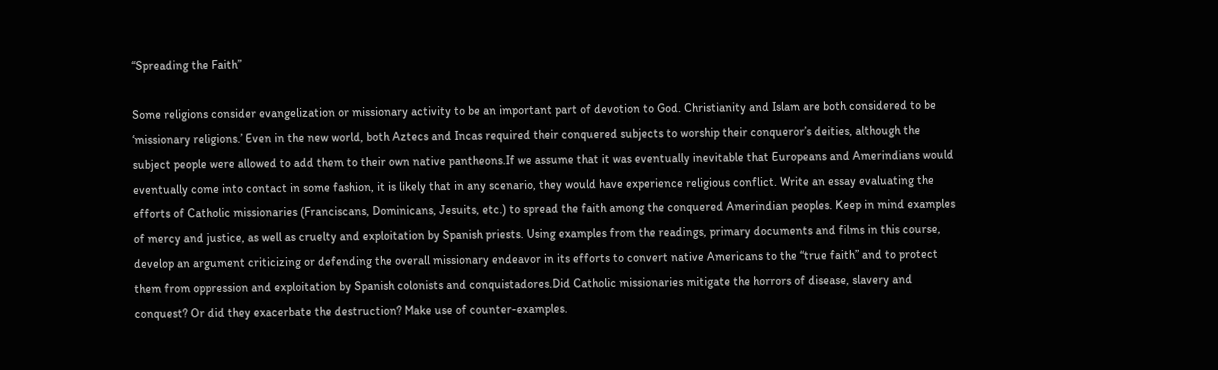“Spreading the Faith”

Some religions consider evangelization or missionary activity to be an important part of devotion to God. Christianity and Islam are both considered to be ‘missionary religions.’ Even in the new world, both Aztecs and Incas required their conquered subjects to worship their conqueror’s deities, although the subject people were allowed to add them to their own native pantheons.If we assume that it was eventually inevitable that Europeans and Amerindians would eventually come into contact in some fashion, it is likely that in any scenario, they would have experience religious conflict. Write an essay evaluating the efforts of Catholic missionaries (Franciscans, Dominicans, Jesuits, etc.) to spread the faith among the conquered Amerindian peoples. Keep in mind examples of mercy and justice, as well as cruelty and exploitation by Spanish priests. Using examples from the readings, primary documents and films in this course, develop an argument criticizing or defending the overall missionary endeavor in its efforts to convert native Americans to the “true faith” and to protect them from oppression and exploitation by Spanish colonists and conquistadores.Did Catholic missionaries mitigate the horrors of disease, slavery and conquest? Or did they exacerbate the destruction? Make use of counter-examples.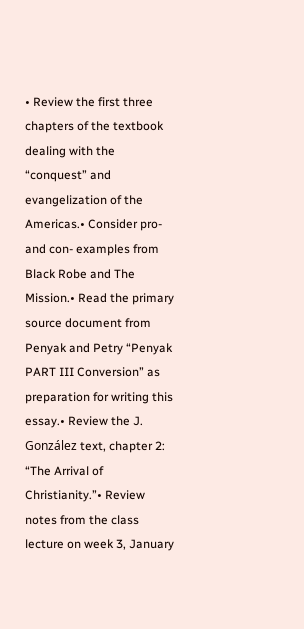• Review the first three chapters of the textbook dealing with the “conquest” and evangelization of the Americas.• Consider pro- and con- examples from Black Robe and The Mission.• Read the primary source document from Penyak and Petry “Penyak PART III Conversion” as preparation for writing this essay.• Review the J. González text, chapter 2: “The Arrival of Christianity.”• Review notes from the class lecture on week 3, January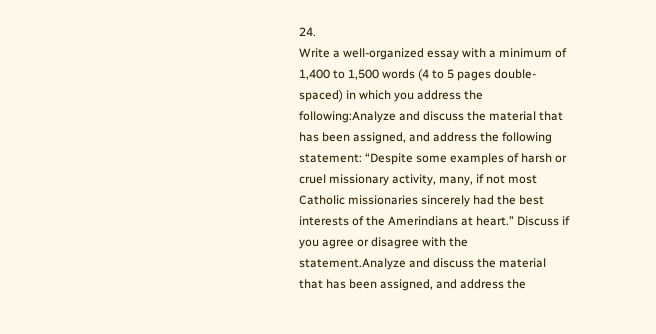24.
Write a well-organized essay with a minimum of 1,400 to 1,500 words (4 to 5 pages double-spaced) in which you address the following:Analyze and discuss the material that has been assigned, and address the following statement: “Despite some examples of harsh or cruel missionary activity, many, if not most Catholic missionaries sincerely had the best interests of the Amerindians at heart.” Discuss if you agree or disagree with the statement.Analyze and discuss the material that has been assigned, and address the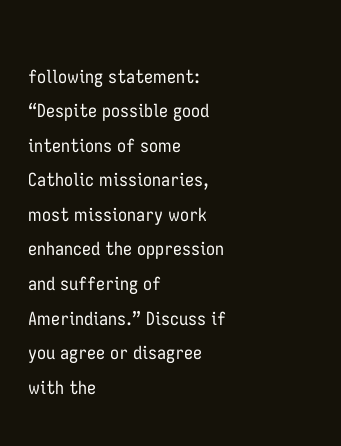following statement: “Despite possible good intentions of some Catholic missionaries, most missionary work enhanced the oppression and suffering of Amerindians.” Discuss if you agree or disagree with the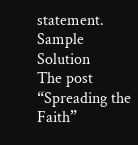statement.
Sample Solution
The post “Spreading the Faith”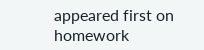appeared first on homework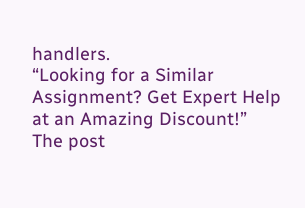handlers.
“Looking for a Similar Assignment? Get Expert Help at an Amazing Discount!”
The post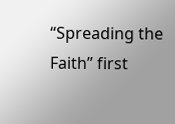“Spreading the Faith” first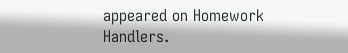appeared on Homework Handlers.